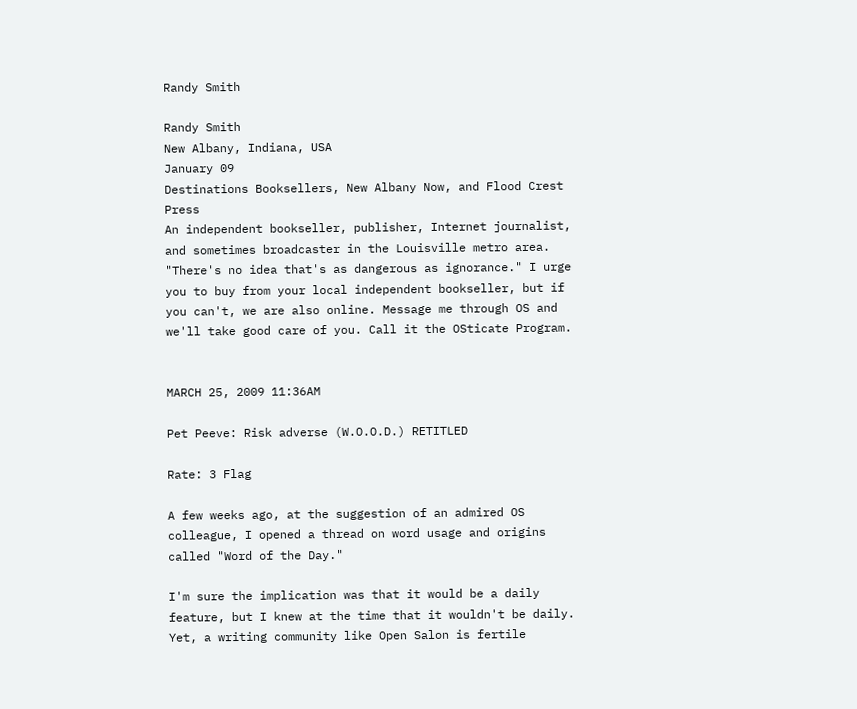Randy Smith

Randy Smith
New Albany, Indiana, USA
January 09
Destinations Booksellers, New Albany Now, and Flood Crest Press
An independent bookseller, publisher, Internet journalist, and sometimes broadcaster in the Louisville metro area. "There's no idea that's as dangerous as ignorance." I urge you to buy from your local independent bookseller, but if you can't, we are also online. Message me through OS and we'll take good care of you. Call it the OSticate Program.


MARCH 25, 2009 11:36AM

Pet Peeve: Risk adverse (W.O.O.D.) RETITLED

Rate: 3 Flag

A few weeks ago, at the suggestion of an admired OS colleague, I opened a thread on word usage and origins called "Word of the Day."

I'm sure the implication was that it would be a daily feature, but I knew at the time that it wouldn't be daily. Yet, a writing community like Open Salon is fertile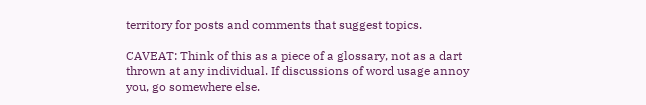territory for posts and comments that suggest topics.

CAVEAT: Think of this as a piece of a glossary, not as a dart thrown at any individual. If discussions of word usage annoy you, go somewhere else.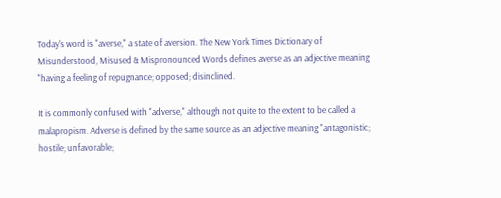Today's word is "averse," a state of aversion. The New York Times Dictionary of Misunderstood, Misused & Mispronounced Words defines averse as an adjective meaning "having a feeling of repugnance; opposed; disinclined.

It is commonly confused with "adverse," although not quite to the extent to be called a malapropism. Adverse is defined by the same source as an adjective meaning "antagonistic; hostile; unfavorable;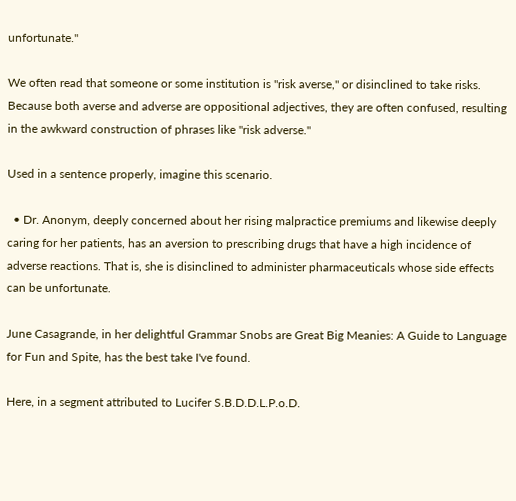unfortunate."

We often read that someone or some institution is "risk averse," or disinclined to take risks. Because both averse and adverse are oppositional adjectives, they are often confused, resulting in the awkward construction of phrases like "risk adverse."

Used in a sentence properly, imagine this scenario.

  • Dr. Anonym, deeply concerned about her rising malpractice premiums and likewise deeply caring for her patients, has an aversion to prescribing drugs that have a high incidence of adverse reactions. That is, she is disinclined to administer pharmaceuticals whose side effects can be unfortunate.

June Casagrande, in her delightful Grammar Snobs are Great Big Meanies: A Guide to Language for Fun and Spite, has the best take I've found.

Here, in a segment attributed to Lucifer S.B.D.D.L.P.o.D.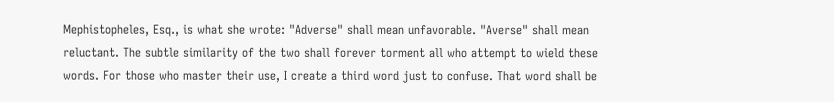Mephistopheles, Esq., is what she wrote: "Adverse" shall mean unfavorable. "Averse" shall mean reluctant. The subtle similarity of the two shall forever torment all who attempt to wield these words. For those who master their use, I create a third word just to confuse. That word shall be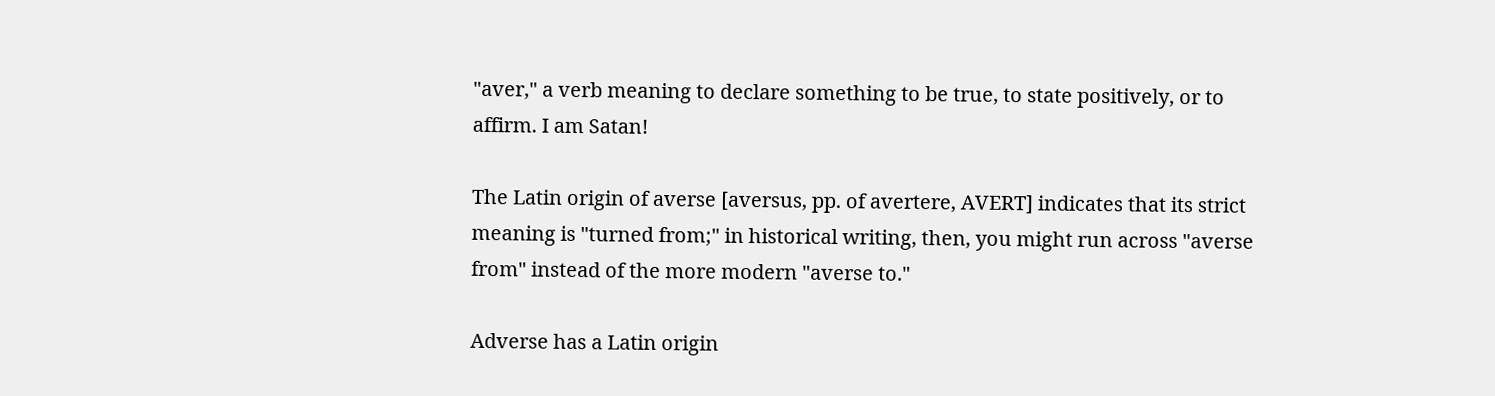"aver," a verb meaning to declare something to be true, to state positively, or to affirm. I am Satan!

The Latin origin of averse [aversus, pp. of avertere, AVERT] indicates that its strict meaning is "turned from;" in historical writing, then, you might run across "averse from" instead of the more modern "averse to."

Adverse has a Latin origin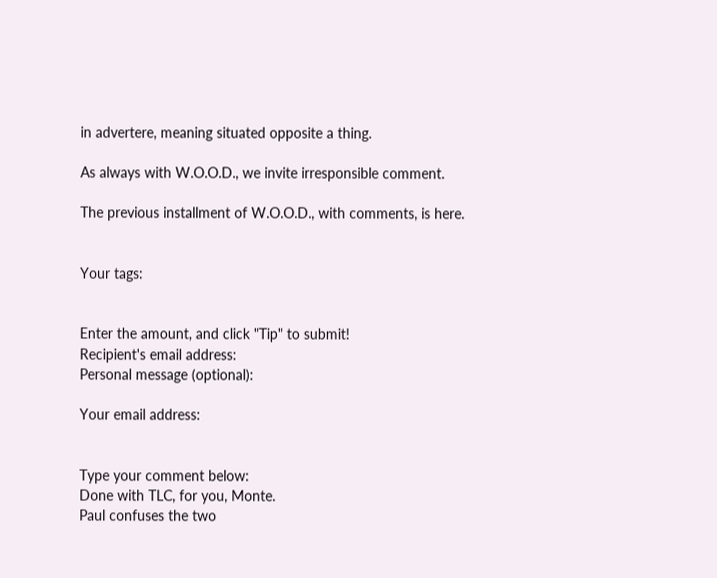in advertere, meaning situated opposite a thing.

As always with W.O.O.D., we invite irresponsible comment.

The previous installment of W.O.O.D., with comments, is here.


Your tags:


Enter the amount, and click "Tip" to submit!
Recipient's email address:
Personal message (optional):

Your email address:


Type your comment below:
Done with TLC, for you, Monte.
Paul confuses the two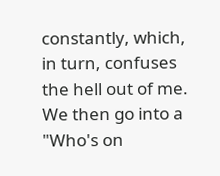constantly, which, in turn, confuses the hell out of me. We then go into a "Who's on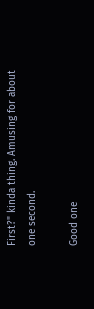First?" kinda thing. Amusing for about one second.

Good one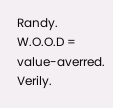Randy.
W.O.O.D = value-averred. Verily.